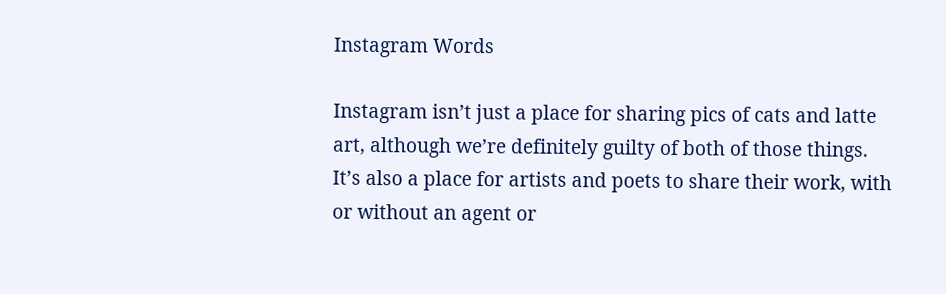Instagram Words

Instagram isn’t just a place for sharing pics of cats and latte art, although we’re definitely guilty of both of those things. It’s also a place for artists and poets to share their work, with or without an agent or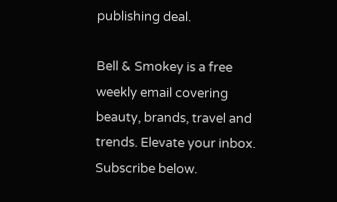publishing deal.

Bell & Smokey is a free weekly email covering beauty, brands, travel and trends. Elevate your inbox. Subscribe below.